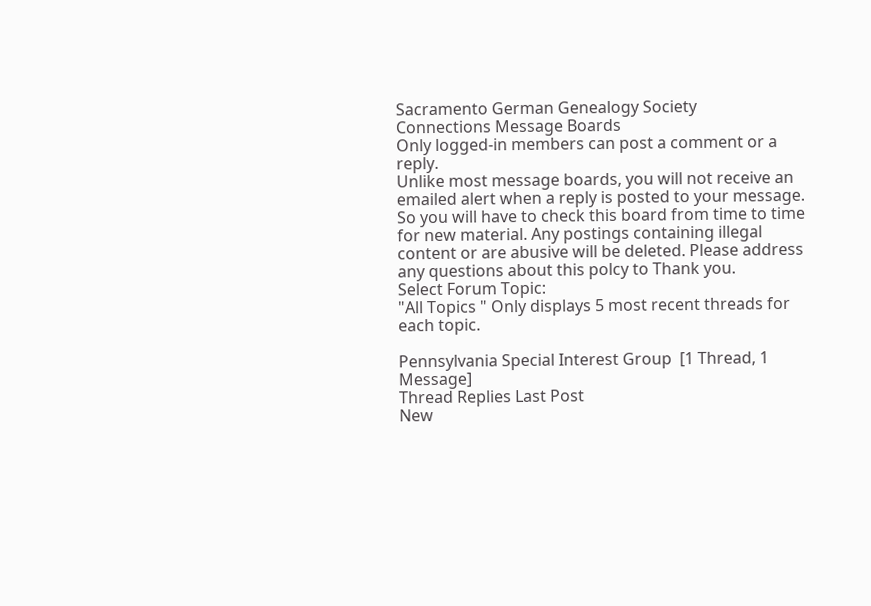Sacramento German Genealogy Society
Connections Message Boards
Only logged-in members can post a comment or a reply.
Unlike most message boards, you will not receive an emailed alert when a reply is posted to your message. So you will have to check this board from time to time for new material. Any postings containing illegal content or are abusive will be deleted. Please address any questions about this polcy to Thank you.
Select Forum Topic:
"All Topics " Only displays 5 most recent threads for each topic.

Pennsylvania Special Interest Group  [1 Thread, 1 Message]
Thread Replies Last Post
New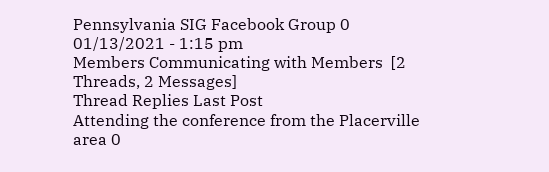Pennsylvania SIG Facebook Group 0 01/13/2021 - 1:15 pm
Members Communicating with Members  [2 Threads, 2 Messages]
Thread Replies Last Post
Attending the conference from the Placerville area 0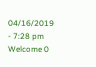04/16/2019 - 7:28 pm
Welcome 0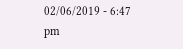02/06/2019 - 6:47 pm